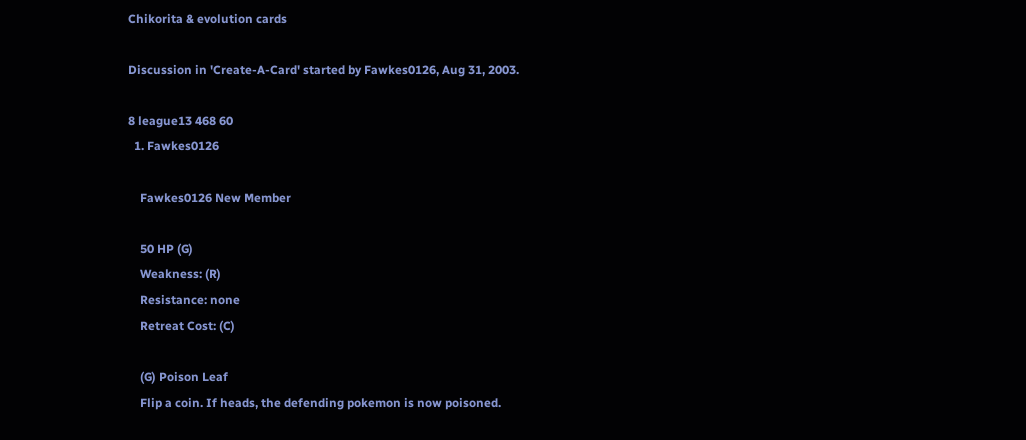Chikorita & evolution cards

Discussion in 'Create-A-Card' started by Fawkes0126, Aug 31, 2003.

8 league13 468 60
  1. Fawkes0126

    Fawkes0126 New Member

    50 HP (G)
    Weakness: (R)
    Resistance: none
    Retreat Cost: (C)

    (G) Poison Leaf
    Flip a coin. If heads, the defending pokemon is now poisoned.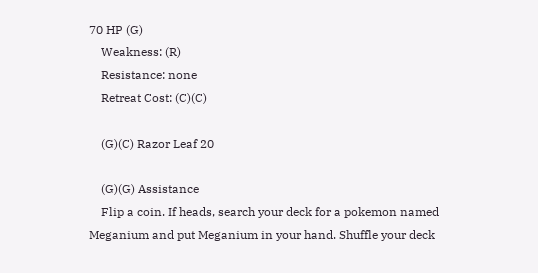70 HP (G)
    Weakness: (R)
    Resistance: none
    Retreat Cost: (C)(C)

    (G)(C) Razor Leaf 20

    (G)(G) Assistance
    Flip a coin. If heads, search your deck for a pokemon named Meganium and put Meganium in your hand. Shuffle your deck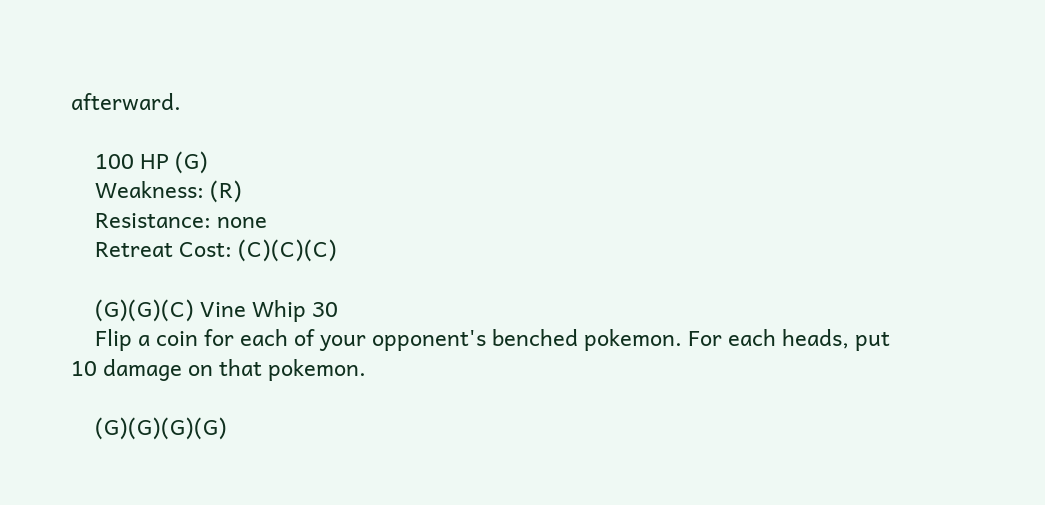afterward.

    100 HP (G)
    Weakness: (R)
    Resistance: none
    Retreat Cost: (C)(C)(C)

    (G)(G)(C) Vine Whip 30
    Flip a coin for each of your opponent's benched pokemon. For each heads, put 10 damage on that pokemon.

    (G)(G)(G)(G)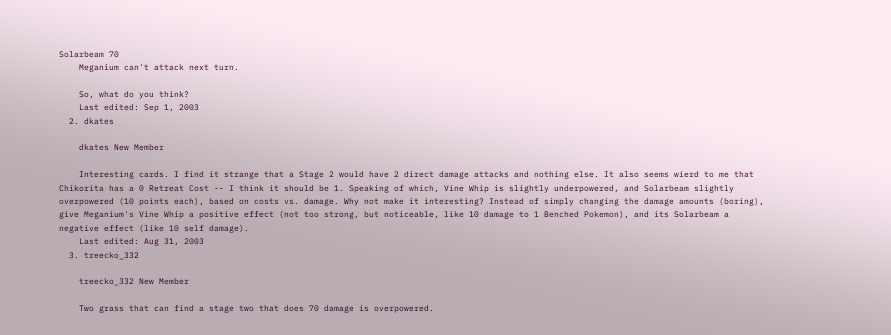Solarbeam 70
    Meganium can't attack next turn.

    So, what do you think?
    Last edited: Sep 1, 2003
  2. dkates

    dkates New Member

    Interesting cards. I find it strange that a Stage 2 would have 2 direct damage attacks and nothing else. It also seems wierd to me that Chikorita has a 0 Retreat Cost -- I think it should be 1. Speaking of which, Vine Whip is slightly underpowered, and Solarbeam slightly overpowered (10 points each), based on costs vs. damage. Why not make it interesting? Instead of simply changing the damage amounts (boring), give Meganium's Vine Whip a positive effect (not too strong, but noticeable, like 10 damage to 1 Benched Pokemon), and its Solarbeam a negative effect (like 10 self damage).
    Last edited: Aug 31, 2003
  3. treecko_332

    treecko_332 New Member

    Two grass that can find a stage two that does 70 damage is overpowered.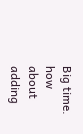Big time. how about adding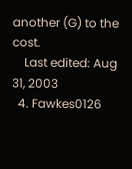another (G) to the cost.
    Last edited: Aug 31, 2003
  4. Fawkes0126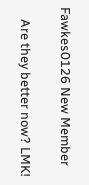Fawkes0126 New Member

    Are they better now? LMK!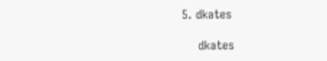5. dkates

    dkates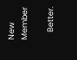New Member

    Better.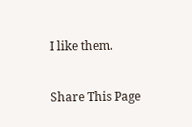I like them.

Share This Page